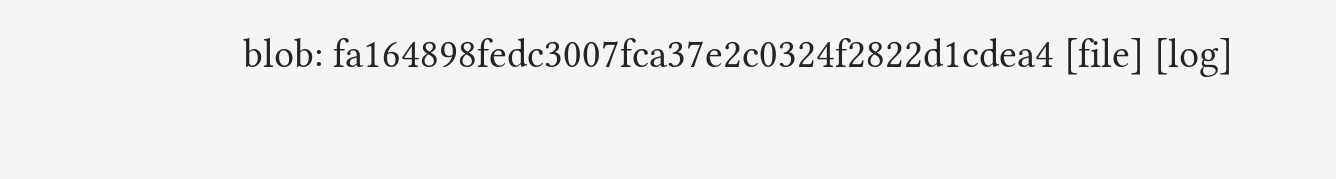blob: fa164898fedc3007fca37e2c0324f2822d1cdea4 [file] [log]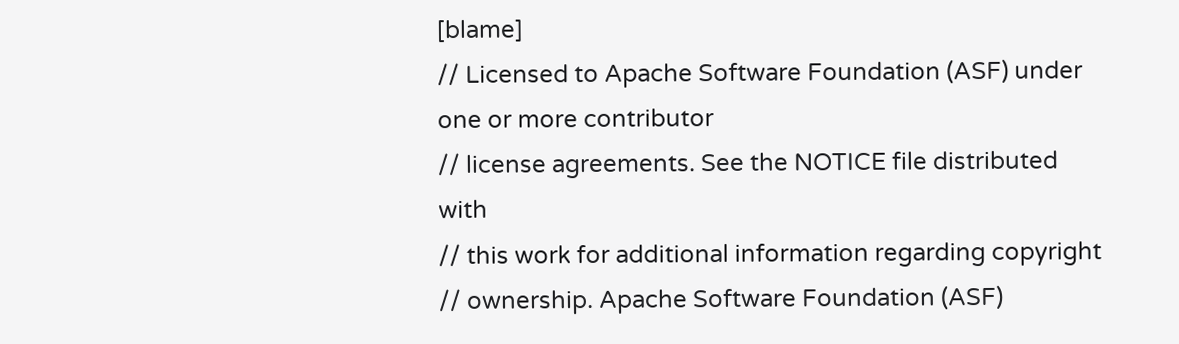[blame]
// Licensed to Apache Software Foundation (ASF) under one or more contributor
// license agreements. See the NOTICE file distributed with
// this work for additional information regarding copyright
// ownership. Apache Software Foundation (ASF)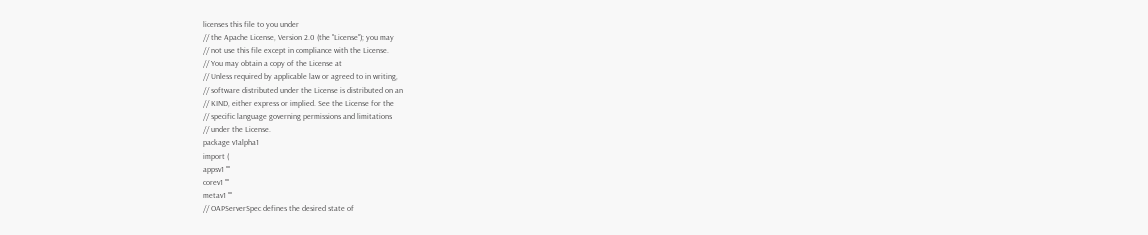licenses this file to you under
// the Apache License, Version 2.0 (the "License"); you may
// not use this file except in compliance with the License.
// You may obtain a copy of the License at
// Unless required by applicable law or agreed to in writing,
// software distributed under the License is distributed on an
// KIND, either express or implied. See the License for the
// specific language governing permissions and limitations
// under the License.
package v1alpha1
import (
appsv1 ""
corev1 ""
metav1 ""
// OAPServerSpec defines the desired state of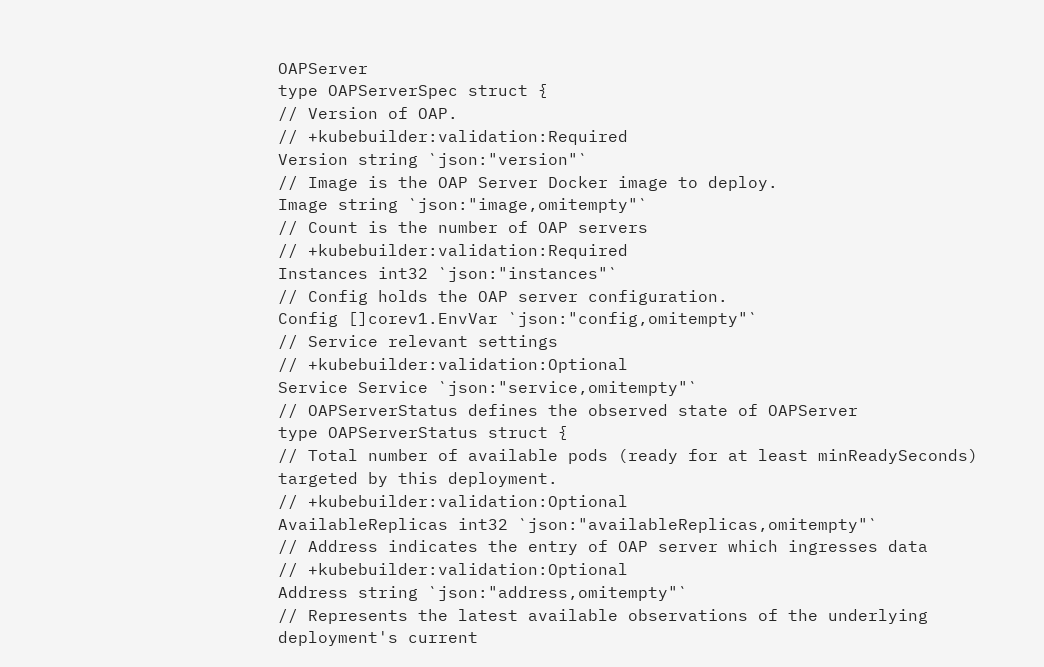OAPServer
type OAPServerSpec struct {
// Version of OAP.
// +kubebuilder:validation:Required
Version string `json:"version"`
// Image is the OAP Server Docker image to deploy.
Image string `json:"image,omitempty"`
// Count is the number of OAP servers
// +kubebuilder:validation:Required
Instances int32 `json:"instances"`
// Config holds the OAP server configuration.
Config []corev1.EnvVar `json:"config,omitempty"`
// Service relevant settings
// +kubebuilder:validation:Optional
Service Service `json:"service,omitempty"`
// OAPServerStatus defines the observed state of OAPServer
type OAPServerStatus struct {
// Total number of available pods (ready for at least minReadySeconds) targeted by this deployment.
// +kubebuilder:validation:Optional
AvailableReplicas int32 `json:"availableReplicas,omitempty"`
// Address indicates the entry of OAP server which ingresses data
// +kubebuilder:validation:Optional
Address string `json:"address,omitempty"`
// Represents the latest available observations of the underlying deployment's current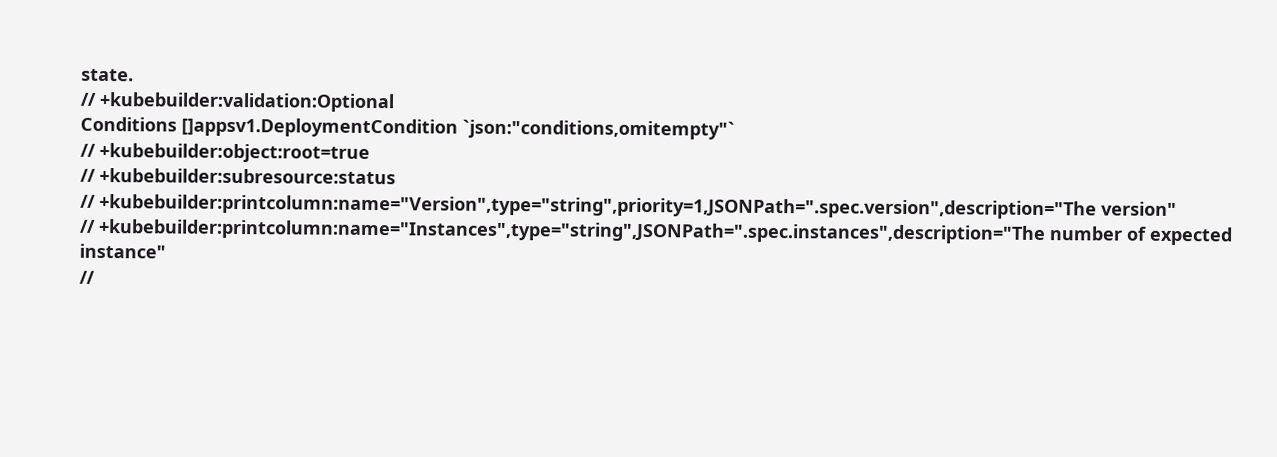state.
// +kubebuilder:validation:Optional
Conditions []appsv1.DeploymentCondition `json:"conditions,omitempty"`
// +kubebuilder:object:root=true
// +kubebuilder:subresource:status
// +kubebuilder:printcolumn:name="Version",type="string",priority=1,JSONPath=".spec.version",description="The version"
// +kubebuilder:printcolumn:name="Instances",type="string",JSONPath=".spec.instances",description="The number of expected instance"
//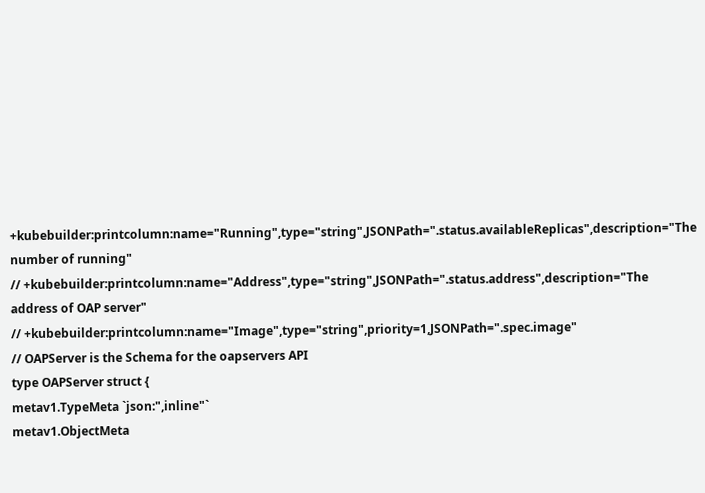+kubebuilder:printcolumn:name="Running",type="string",JSONPath=".status.availableReplicas",description="The number of running"
// +kubebuilder:printcolumn:name="Address",type="string",JSONPath=".status.address",description="The address of OAP server"
// +kubebuilder:printcolumn:name="Image",type="string",priority=1,JSONPath=".spec.image"
// OAPServer is the Schema for the oapservers API
type OAPServer struct {
metav1.TypeMeta `json:",inline"`
metav1.ObjectMeta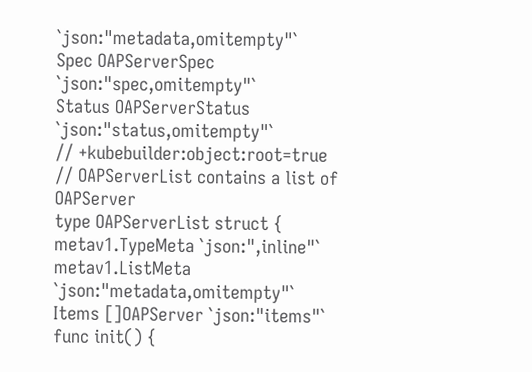`json:"metadata,omitempty"`
Spec OAPServerSpec `json:"spec,omitempty"`
Status OAPServerStatus `json:"status,omitempty"`
// +kubebuilder:object:root=true
// OAPServerList contains a list of OAPServer
type OAPServerList struct {
metav1.TypeMeta `json:",inline"`
metav1.ListMeta `json:"metadata,omitempty"`
Items []OAPServer `json:"items"`
func init() {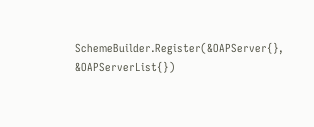SchemeBuilder.Register(&OAPServer{}, &OAPServerList{})